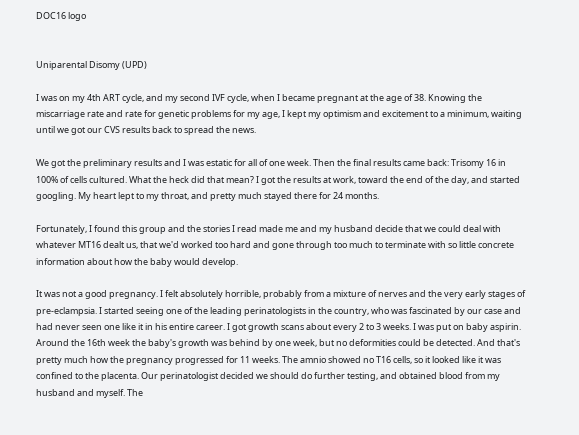DOC16 logo


Uniparental Disomy (UPD)

I was on my 4th ART cycle, and my second IVF cycle, when I became pregnant at the age of 38. Knowing the miscarriage rate and rate for genetic problems for my age, I kept my optimism and excitement to a minimum, waiting until we got our CVS results back to spread the news.

We got the preliminary results and I was estatic for all of one week. Then the final results came back: Trisomy 16 in 100% of cells cultured. What the heck did that mean? I got the results at work, toward the end of the day, and started googling. My heart lept to my throat, and pretty much stayed there for 24 months.

Fortunately, I found this group and the stories I read made me and my husband decide that we could deal with whatever MT16 dealt us, that we'd worked too hard and gone through too much to terminate with so little concrete information about how the baby would develop.

It was not a good pregnancy. I felt absolutely horrible, probably from a mixture of nerves and the very early stages of pre-eclampsia. I started seeing one of the leading perinatologists in the country, who was fascinated by our case and had never seen one like it in his entire career. I got growth scans about every 2 to 3 weeks. I was put on baby aspirin. Around the 16th week the baby's growth was behind by one week, but no deformities could be detected. And that's pretty much how the pregnancy progressed for 11 weeks. The amnio showed no T16 cells, so it looked like it was confined to the placenta. Our perinatologist decided we should do further testing, and obtained blood from my husband and myself. The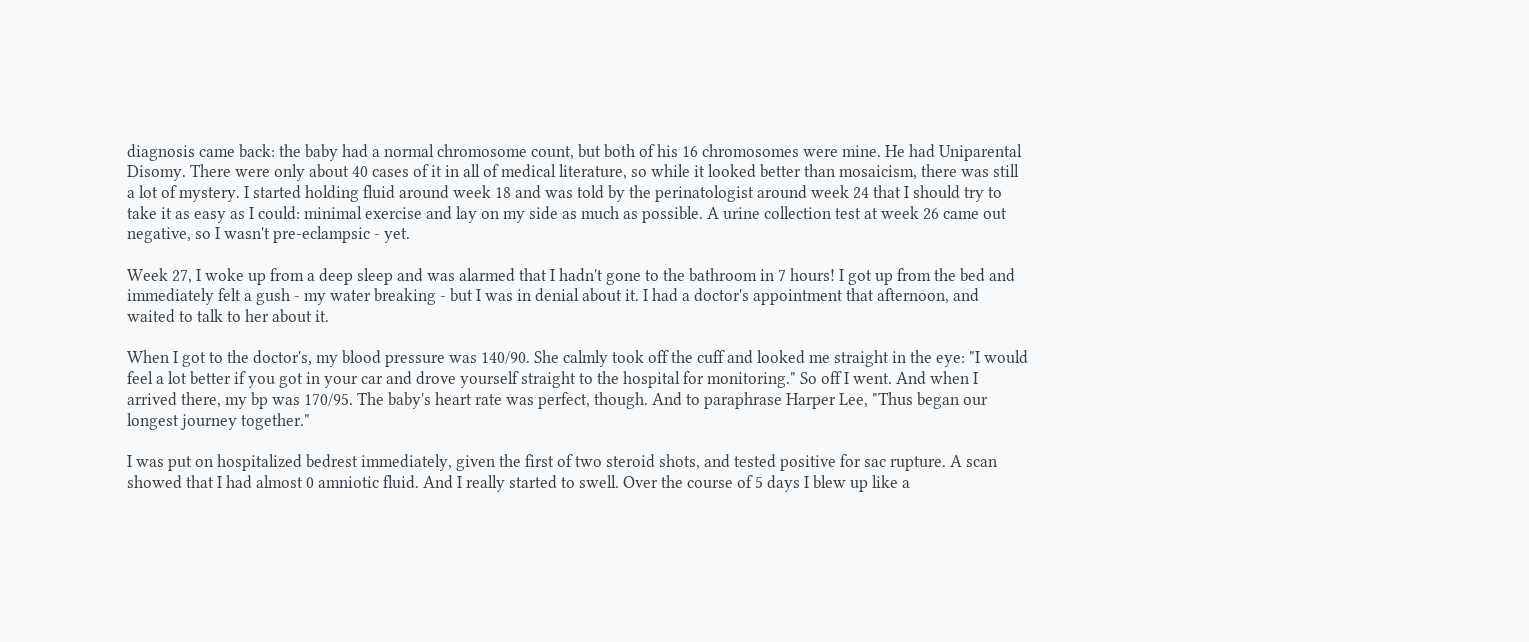diagnosis came back: the baby had a normal chromosome count, but both of his 16 chromosomes were mine. He had Uniparental Disomy. There were only about 40 cases of it in all of medical literature, so while it looked better than mosaicism, there was still a lot of mystery. I started holding fluid around week 18 and was told by the perinatologist around week 24 that I should try to take it as easy as I could: minimal exercise and lay on my side as much as possible. A urine collection test at week 26 came out negative, so I wasn't pre-eclampsic - yet.

Week 27, I woke up from a deep sleep and was alarmed that I hadn't gone to the bathroom in 7 hours! I got up from the bed and immediately felt a gush - my water breaking - but I was in denial about it. I had a doctor's appointment that afternoon, and waited to talk to her about it.

When I got to the doctor's, my blood pressure was 140/90. She calmly took off the cuff and looked me straight in the eye: "I would feel a lot better if you got in your car and drove yourself straight to the hospital for monitoring." So off I went. And when I arrived there, my bp was 170/95. The baby's heart rate was perfect, though. And to paraphrase Harper Lee, "Thus began our longest journey together."

I was put on hospitalized bedrest immediately, given the first of two steroid shots, and tested positive for sac rupture. A scan showed that I had almost 0 amniotic fluid. And I really started to swell. Over the course of 5 days I blew up like a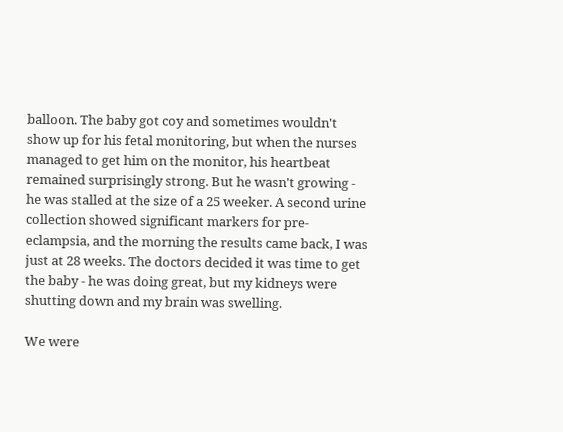balloon. The baby got coy and sometimes wouldn't show up for his fetal monitoring, but when the nurses managed to get him on the monitor, his heartbeat remained surprisingly strong. But he wasn't growing - he was stalled at the size of a 25 weeker. A second urine collection showed significant markers for pre-eclampsia, and the morning the results came back, I was just at 28 weeks. The doctors decided it was time to get the baby - he was doing great, but my kidneys were shutting down and my brain was swelling.

We were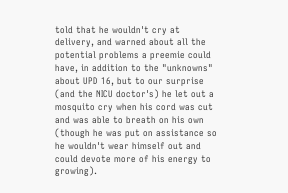told that he wouldn't cry at delivery, and warned about all the potential problems a preemie could have, in addition to the "unknowns" about UPD 16, but to our surprise (and the NICU doctor's) he let out a mosquito cry when his cord was cut and was able to breath on his own (though he was put on assistance so he wouldn't wear himself out and could devote more of his energy to growing).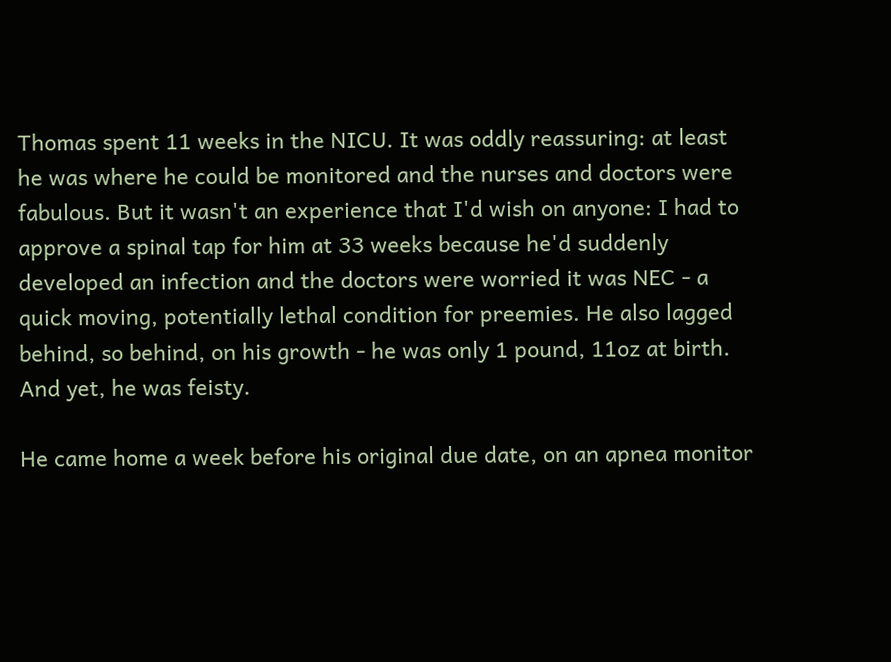Thomas spent 11 weeks in the NICU. It was oddly reassuring: at least he was where he could be monitored and the nurses and doctors were fabulous. But it wasn't an experience that I'd wish on anyone: I had to approve a spinal tap for him at 33 weeks because he'd suddenly developed an infection and the doctors were worried it was NEC - a quick moving, potentially lethal condition for preemies. He also lagged behind, so behind, on his growth - he was only 1 pound, 11oz at birth. And yet, he was feisty.

He came home a week before his original due date, on an apnea monitor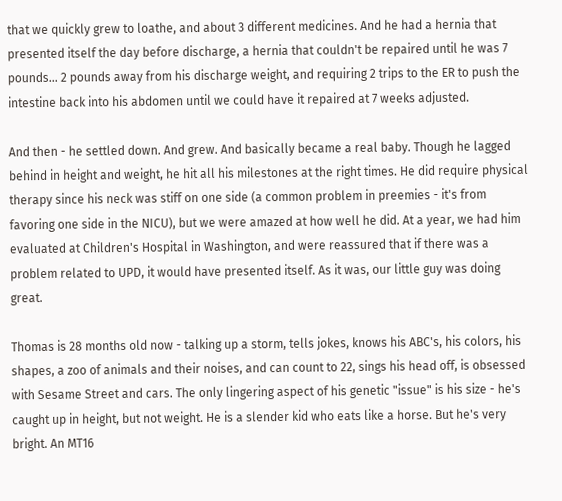that we quickly grew to loathe, and about 3 different medicines. And he had a hernia that presented itself the day before discharge, a hernia that couldn't be repaired until he was 7 pounds... 2 pounds away from his discharge weight, and requiring 2 trips to the ER to push the intestine back into his abdomen until we could have it repaired at 7 weeks adjusted.

And then - he settled down. And grew. And basically became a real baby. Though he lagged behind in height and weight, he hit all his milestones at the right times. He did require physical therapy since his neck was stiff on one side (a common problem in preemies - it's from favoring one side in the NICU), but we were amazed at how well he did. At a year, we had him evaluated at Children's Hospital in Washington, and were reassured that if there was a problem related to UPD, it would have presented itself. As it was, our little guy was doing great.

Thomas is 28 months old now - talking up a storm, tells jokes, knows his ABC's, his colors, his shapes, a zoo of animals and their noises, and can count to 22, sings his head off, is obsessed with Sesame Street and cars. The only lingering aspect of his genetic "issue" is his size - he's caught up in height, but not weight. He is a slender kid who eats like a horse. But he's very bright. An MT16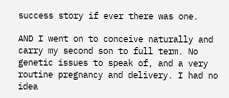success story if ever there was one.

AND I went on to conceive naturally and carry my second son to full term. No genetic issues to speak of, and a very routine pregnancy and delivery. I had no idea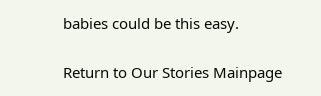babies could be this easy.

Return to Our Stories Mainpage